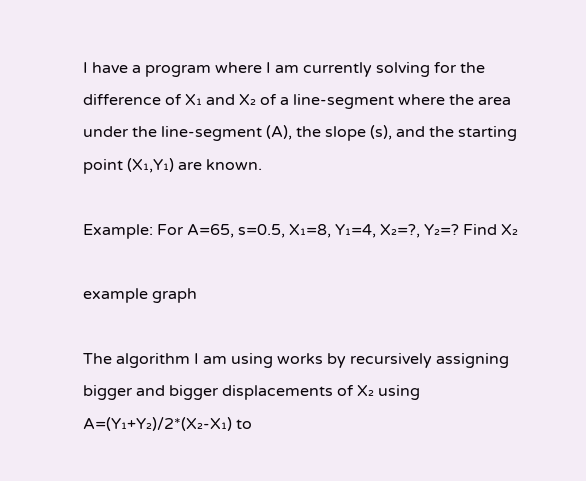I have a program where I am currently solving for the difference of X₁ and X₂ of a line-segment where the area under the line-segment (A), the slope (s), and the starting point (X₁,Y₁) are known.

Example: For A=65, s=0.5, X₁=8, Y₁=4, X₂=?, Y₂=? Find X₂

example graph

The algorithm I am using works by recursively assigning bigger and bigger displacements of X₂ using A=(Y₁+Y₂)/2*(X₂-X₁) to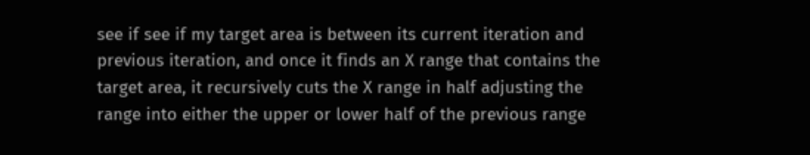see if see if my target area is between its current iteration and previous iteration, and once it finds an X range that contains the target area, it recursively cuts the X range in half adjusting the range into either the upper or lower half of the previous range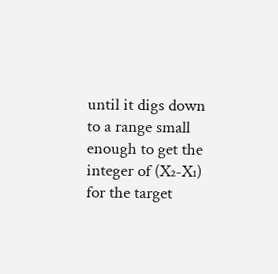until it digs down to a range small enough to get the integer of (X₂-X₁) for the target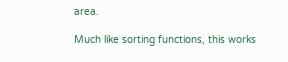area.

Much like sorting functions, this works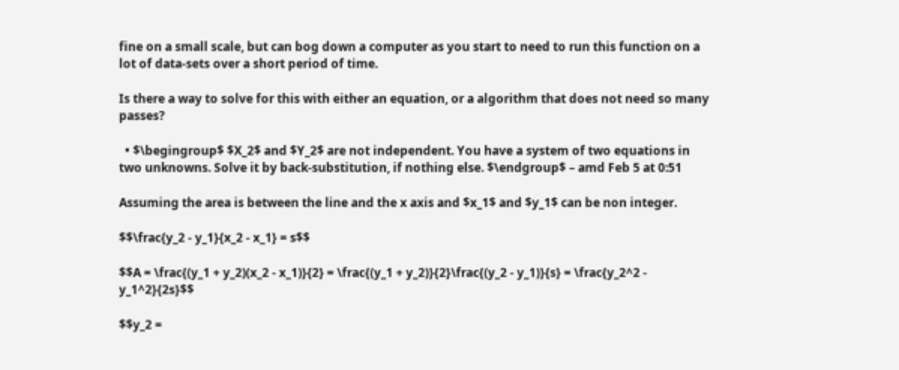fine on a small scale, but can bog down a computer as you start to need to run this function on a lot of data-sets over a short period of time.

Is there a way to solve for this with either an equation, or a algorithm that does not need so many passes?

  • $\begingroup$ $X_2$ and $Y_2$ are not independent. You have a system of two equations in two unknowns. Solve it by back-substitution, if nothing else. $\endgroup$ – amd Feb 5 at 0:51

Assuming the area is between the line and the x axis and $x_1$ and $y_1$ can be non integer.

$$\frac{y_2 - y_1}{x_2 - x_1} = s$$

$$A = \frac{(y_1 + y_2)(x_2 - x_1)}{2} = \frac{(y_1 + y_2)}{2}\frac{(y_2 - y_1)}{s} = \frac{y_2^2 - y_1^2}{2s}$$

$$y_2 =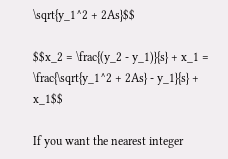\sqrt{y_1^2 + 2As}$$

$$x_2 = \frac{(y_2 - y_1)}{s} + x_1 = \frac{\sqrt{y_1^2 + 2As} - y_1}{s} + x_1$$

If you want the nearest integer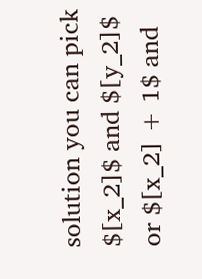solution you can pick $[x_2]$ and $[y_2]$ or $[x_2] + 1$ and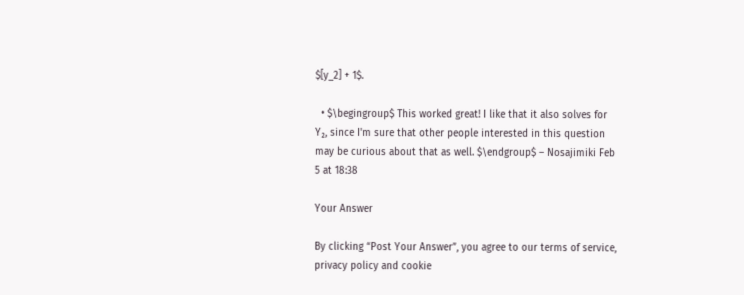$[y_2] + 1$.

  • $\begingroup$ This worked great! I like that it also solves for Y₂, since I'm sure that other people interested in this question may be curious about that as well. $\endgroup$ – Nosajimiki Feb 5 at 18:38

Your Answer

By clicking “Post Your Answer”, you agree to our terms of service, privacy policy and cookie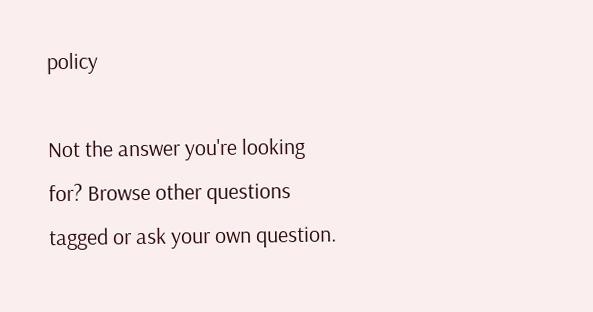policy

Not the answer you're looking for? Browse other questions tagged or ask your own question.